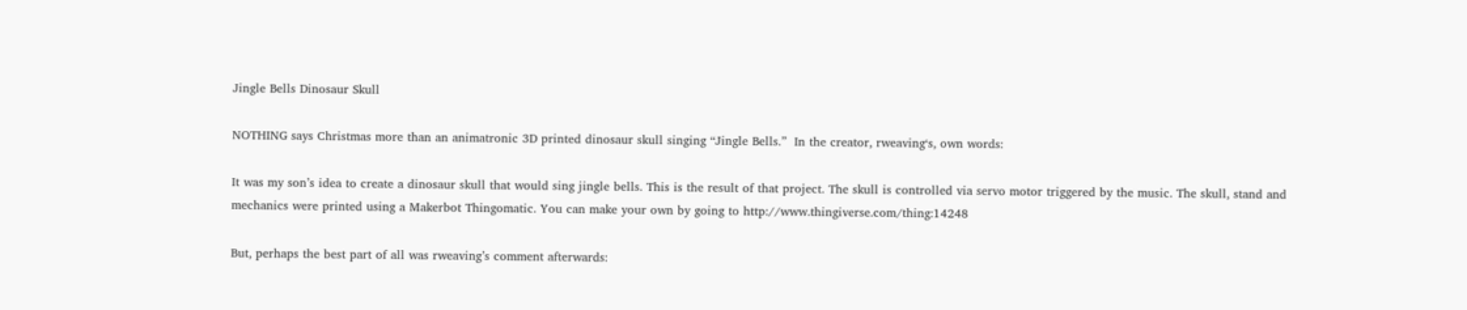Jingle Bells Dinosaur Skull

NOTHING says Christmas more than an animatronic 3D printed dinosaur skull singing “Jingle Bells.”  In the creator, rweaving‘s, own words:

It was my son’s idea to create a dinosaur skull that would sing jingle bells. This is the result of that project. The skull is controlled via servo motor triggered by the music. The skull, stand and mechanics were printed using a Makerbot Thingomatic. You can make your own by going to http://www.thingiverse.com/thing:14248

But, perhaps the best part of all was rweaving’s comment afterwards: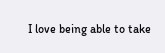I love being able to take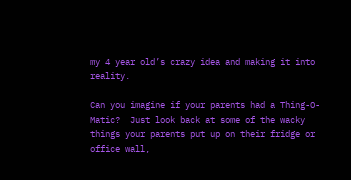my 4 year old’s crazy idea and making it into reality.

Can you imagine if your parents had a Thing-O-Matic?  Just look back at some of the wacky things your parents put up on their fridge or office wall,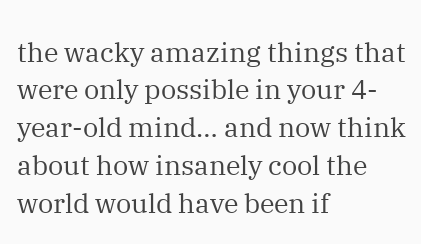the wacky amazing things that were only possible in your 4-year-old mind… and now think about how insanely cool the world would have been if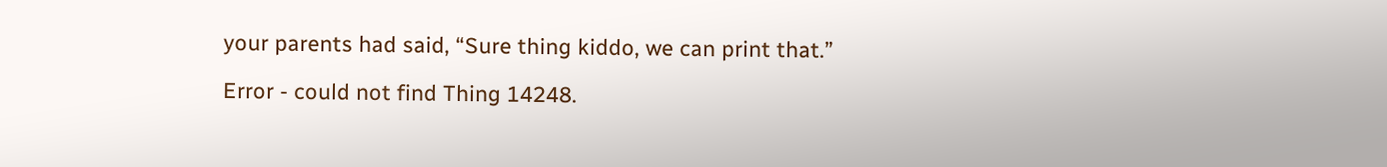your parents had said, “Sure thing kiddo, we can print that.”

Error - could not find Thing 14248.